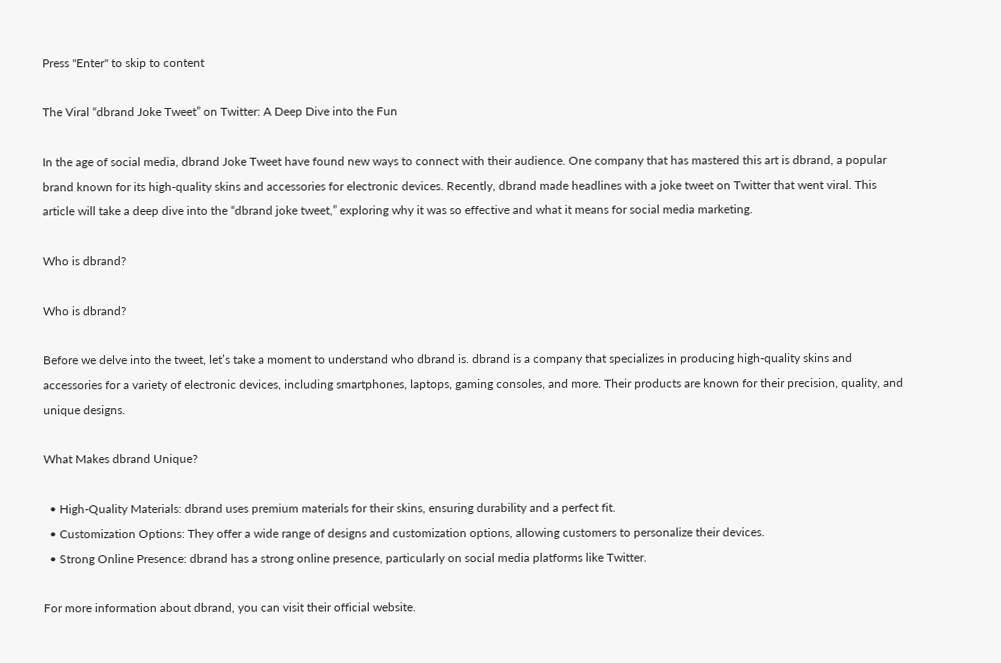Press "Enter" to skip to content

The Viral “dbrand Joke Tweet” on Twitter: A Deep Dive into the Fun

In the age of social media, dbrand Joke Tweet have found new ways to connect with their audience. One company that has mastered this art is dbrand, a popular brand known for its high-quality skins and accessories for electronic devices. Recently, dbrand made headlines with a joke tweet on Twitter that went viral. This article will take a deep dive into the “dbrand joke tweet,” exploring why it was so effective and what it means for social media marketing.

Who is dbrand?

Who is dbrand?

Before we delve into the tweet, let’s take a moment to understand who dbrand is. dbrand is a company that specializes in producing high-quality skins and accessories for a variety of electronic devices, including smartphones, laptops, gaming consoles, and more. Their products are known for their precision, quality, and unique designs.

What Makes dbrand Unique?

  • High-Quality Materials: dbrand uses premium materials for their skins, ensuring durability and a perfect fit.
  • Customization Options: They offer a wide range of designs and customization options, allowing customers to personalize their devices.
  • Strong Online Presence: dbrand has a strong online presence, particularly on social media platforms like Twitter.

For more information about dbrand, you can visit their official website.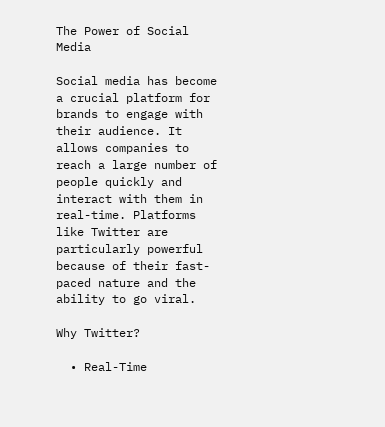The Power of Social Media

Social media has become a crucial platform for brands to engage with their audience. It allows companies to reach a large number of people quickly and interact with them in real-time. Platforms like Twitter are particularly powerful because of their fast-paced nature and the ability to go viral.

Why Twitter?

  • Real-Time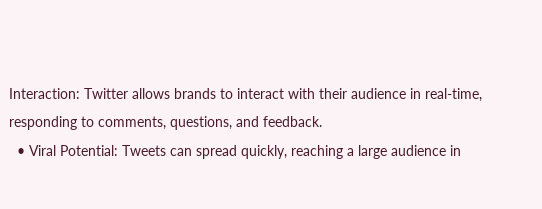Interaction: Twitter allows brands to interact with their audience in real-time, responding to comments, questions, and feedback.
  • Viral Potential: Tweets can spread quickly, reaching a large audience in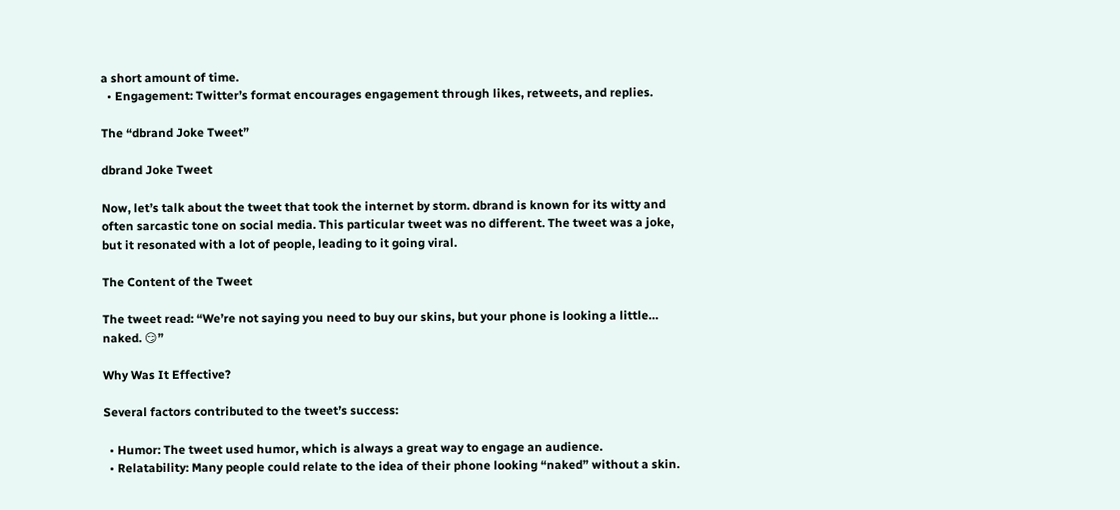a short amount of time.
  • Engagement: Twitter’s format encourages engagement through likes, retweets, and replies.

The “dbrand Joke Tweet”

dbrand Joke Tweet

Now, let’s talk about the tweet that took the internet by storm. dbrand is known for its witty and often sarcastic tone on social media. This particular tweet was no different. The tweet was a joke, but it resonated with a lot of people, leading to it going viral.

The Content of the Tweet

The tweet read: “We’re not saying you need to buy our skins, but your phone is looking a little… naked. 😏”

Why Was It Effective?

Several factors contributed to the tweet’s success:

  • Humor: The tweet used humor, which is always a great way to engage an audience.
  • Relatability: Many people could relate to the idea of their phone looking “naked” without a skin.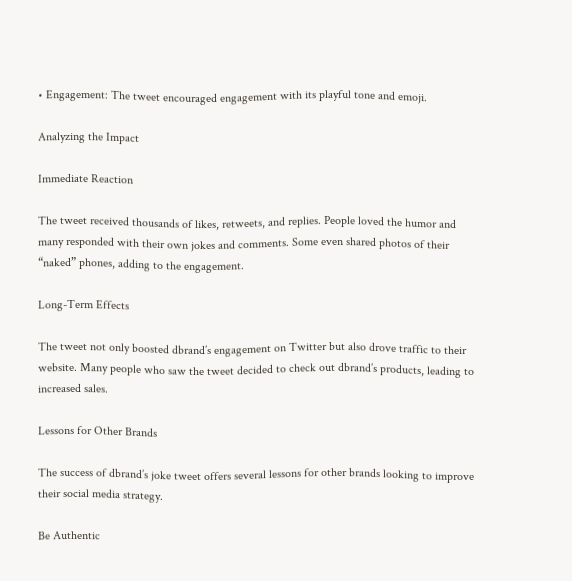• Engagement: The tweet encouraged engagement with its playful tone and emoji.

Analyzing the Impact

Immediate Reaction

The tweet received thousands of likes, retweets, and replies. People loved the humor and many responded with their own jokes and comments. Some even shared photos of their “naked” phones, adding to the engagement.

Long-Term Effects

The tweet not only boosted dbrand’s engagement on Twitter but also drove traffic to their website. Many people who saw the tweet decided to check out dbrand’s products, leading to increased sales.

Lessons for Other Brands

The success of dbrand’s joke tweet offers several lessons for other brands looking to improve their social media strategy.

Be Authentic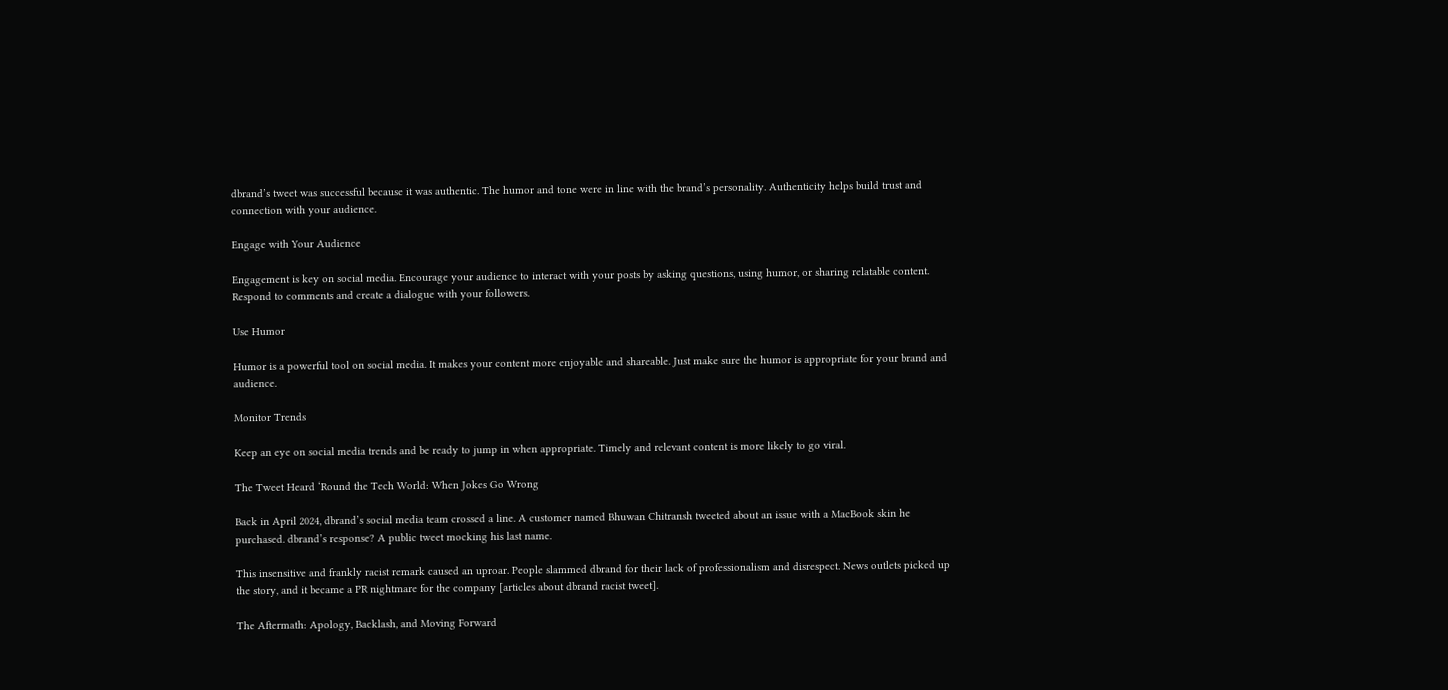dbrand’s tweet was successful because it was authentic. The humor and tone were in line with the brand’s personality. Authenticity helps build trust and connection with your audience.

Engage with Your Audience

Engagement is key on social media. Encourage your audience to interact with your posts by asking questions, using humor, or sharing relatable content. Respond to comments and create a dialogue with your followers.

Use Humor

Humor is a powerful tool on social media. It makes your content more enjoyable and shareable. Just make sure the humor is appropriate for your brand and audience.

Monitor Trends

Keep an eye on social media trends and be ready to jump in when appropriate. Timely and relevant content is more likely to go viral.

The Tweet Heard ‘Round the Tech World: When Jokes Go Wrong

Back in April 2024, dbrand’s social media team crossed a line. A customer named Bhuwan Chitransh tweeted about an issue with a MacBook skin he purchased. dbrand’s response? A public tweet mocking his last name.

This insensitive and frankly racist remark caused an uproar. People slammed dbrand for their lack of professionalism and disrespect. News outlets picked up the story, and it became a PR nightmare for the company [articles about dbrand racist tweet].

The Aftermath: Apology, Backlash, and Moving Forward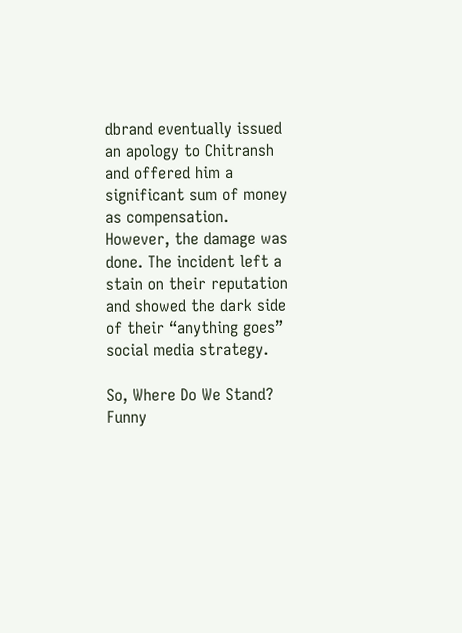dbrand eventually issued an apology to Chitransh and offered him a significant sum of money as compensation. However, the damage was done. The incident left a stain on their reputation and showed the dark side of their “anything goes” social media strategy.

So, Where Do We Stand? Funny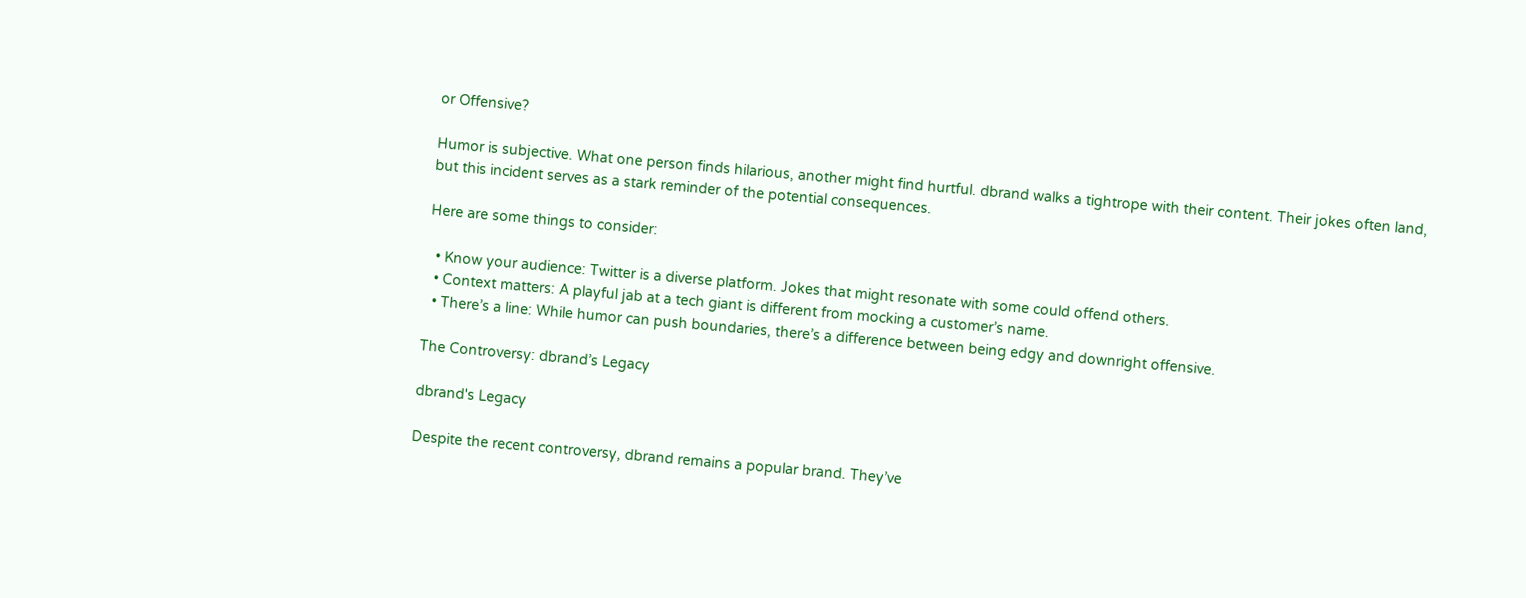or Offensive?

Humor is subjective. What one person finds hilarious, another might find hurtful. dbrand walks a tightrope with their content. Their jokes often land, but this incident serves as a stark reminder of the potential consequences.

Here are some things to consider:

  • Know your audience: Twitter is a diverse platform. Jokes that might resonate with some could offend others.
  • Context matters: A playful jab at a tech giant is different from mocking a customer’s name.
  • There’s a line: While humor can push boundaries, there’s a difference between being edgy and downright offensive.

The Controversy: dbrand’s Legacy

dbrand's Legacy

Despite the recent controversy, dbrand remains a popular brand. They’ve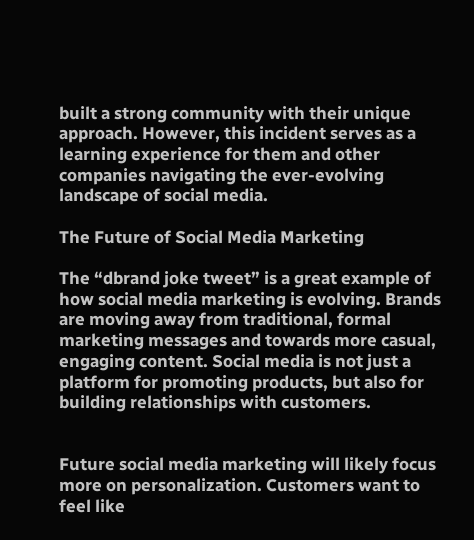built a strong community with their unique approach. However, this incident serves as a learning experience for them and other companies navigating the ever-evolving landscape of social media.

The Future of Social Media Marketing

The “dbrand joke tweet” is a great example of how social media marketing is evolving. Brands are moving away from traditional, formal marketing messages and towards more casual, engaging content. Social media is not just a platform for promoting products, but also for building relationships with customers.


Future social media marketing will likely focus more on personalization. Customers want to feel like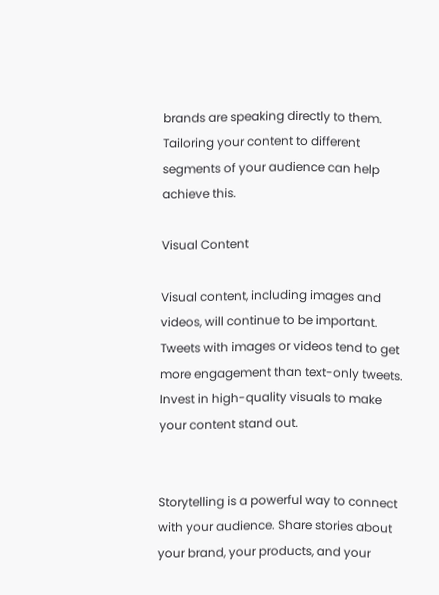brands are speaking directly to them. Tailoring your content to different segments of your audience can help achieve this.

Visual Content

Visual content, including images and videos, will continue to be important. Tweets with images or videos tend to get more engagement than text-only tweets. Invest in high-quality visuals to make your content stand out.


Storytelling is a powerful way to connect with your audience. Share stories about your brand, your products, and your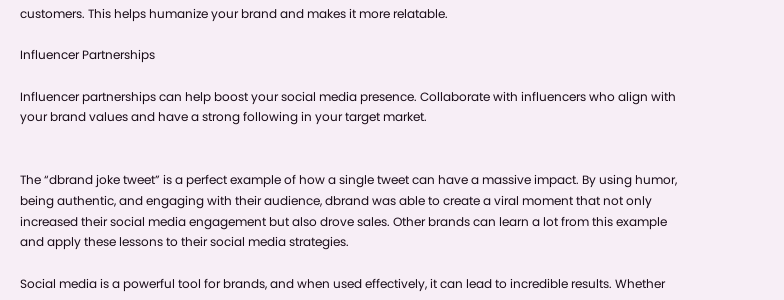customers. This helps humanize your brand and makes it more relatable.

Influencer Partnerships

Influencer partnerships can help boost your social media presence. Collaborate with influencers who align with your brand values and have a strong following in your target market.


The “dbrand joke tweet” is a perfect example of how a single tweet can have a massive impact. By using humor, being authentic, and engaging with their audience, dbrand was able to create a viral moment that not only increased their social media engagement but also drove sales. Other brands can learn a lot from this example and apply these lessons to their social media strategies.

Social media is a powerful tool for brands, and when used effectively, it can lead to incredible results. Whether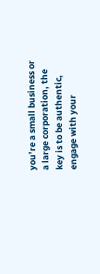you’re a small business or a large corporation, the key is to be authentic, engage with your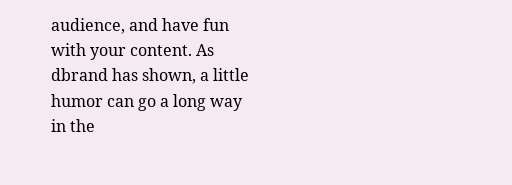audience, and have fun with your content. As dbrand has shown, a little humor can go a long way in the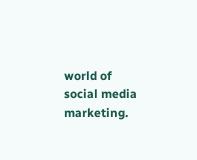world of social media marketing.